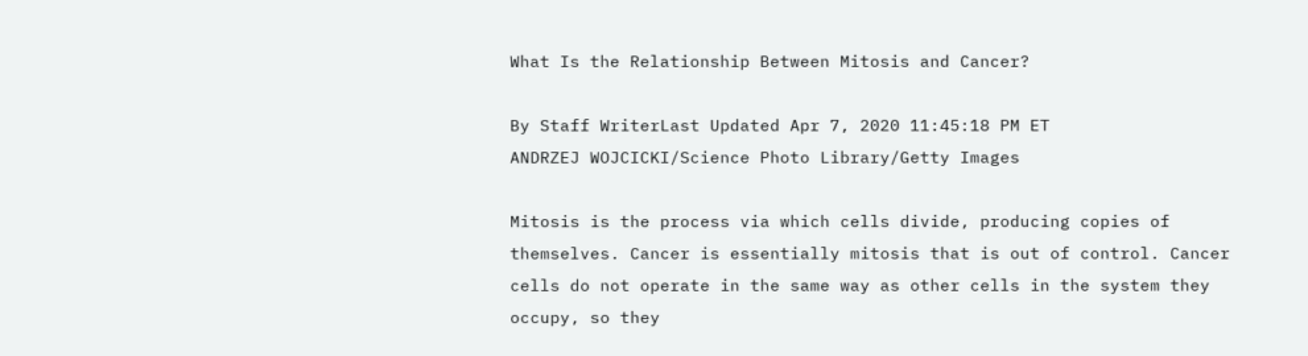What Is the Relationship Between Mitosis and Cancer?

By Staff WriterLast Updated Apr 7, 2020 11:45:18 PM ET
ANDRZEJ WOJCICKI/Science Photo Library/Getty Images

Mitosis is the process via which cells divide, producing copies of themselves. Cancer is essentially mitosis that is out of control. Cancer cells do not operate in the same way as other cells in the system they occupy, so they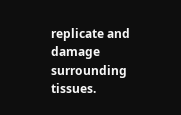replicate and damage surrounding tissues.